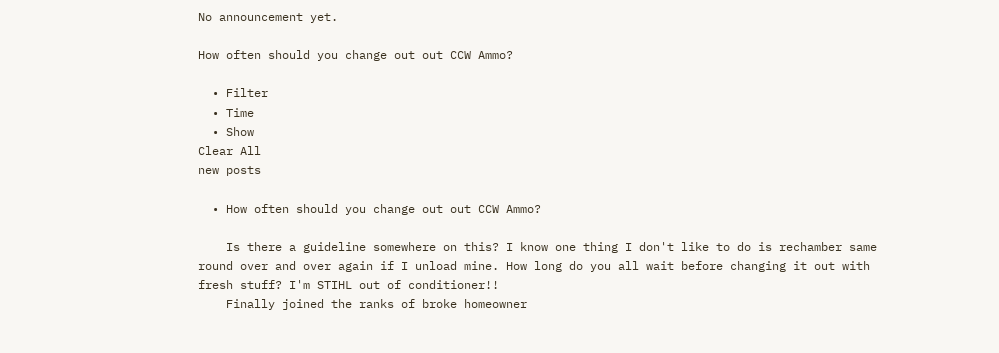No announcement yet.

How often should you change out out CCW Ammo?

  • Filter
  • Time
  • Show
Clear All
new posts

  • How often should you change out out CCW Ammo?

    Is there a guideline somewhere on this? I know one thing I don't like to do is rechamber same round over and over again if I unload mine. How long do you all wait before changing it out with fresh stuff? I'm STIHL out of conditioner!!
    Finally joined the ranks of broke homeowner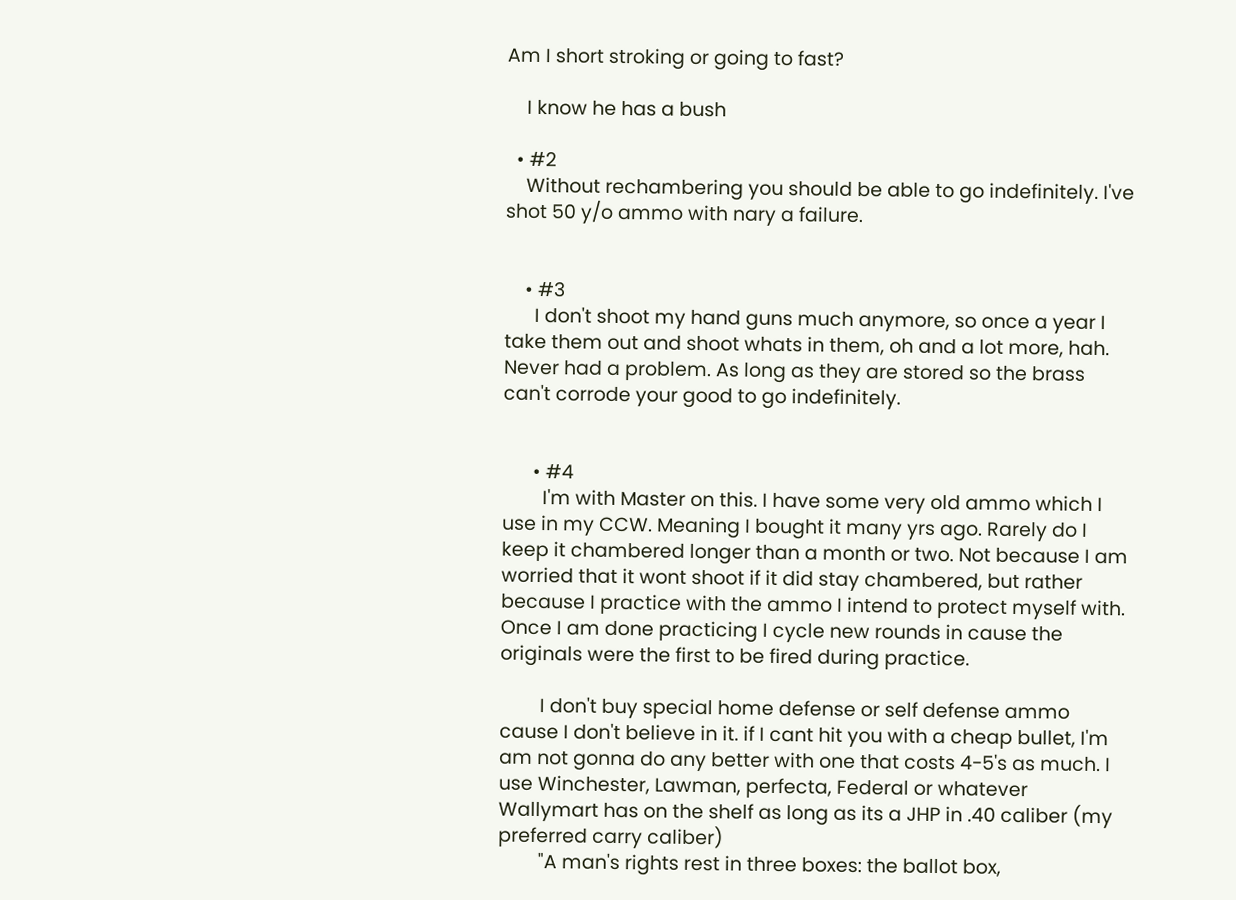Am I short stroking or going to fast?

    I know he has a bush

  • #2
    Without rechambering you should be able to go indefinitely. I've shot 50 y/o ammo with nary a failure.


    • #3
      I don't shoot my hand guns much anymore, so once a year I take them out and shoot whats in them, oh and a lot more, hah. Never had a problem. As long as they are stored so the brass can't corrode your good to go indefinitely.


      • #4
        I'm with Master on this. I have some very old ammo which I use in my CCW. Meaning I bought it many yrs ago. Rarely do I keep it chambered longer than a month or two. Not because I am worried that it wont shoot if it did stay chambered, but rather because I practice with the ammo I intend to protect myself with. Once I am done practicing I cycle new rounds in cause the originals were the first to be fired during practice.

        I don't buy special home defense or self defense ammo cause I don't believe in it. if I cant hit you with a cheap bullet, I'm am not gonna do any better with one that costs 4-5's as much. I use Winchester, Lawman, perfecta, Federal or whatever Wallymart has on the shelf as long as its a JHP in .40 caliber (my preferred carry caliber)
        "A man's rights rest in three boxes: the ballot box,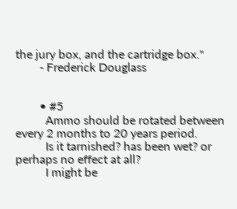the jury box, and the cartridge box."
        - Frederick Douglass


        • #5
          Ammo should be rotated between every 2 months to 20 years period.
          Is it tarnished? has been wet? or perhaps no effect at all?
          I might be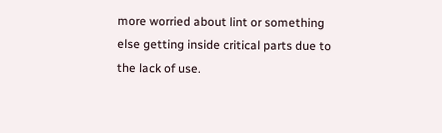more worried about lint or something else getting inside critical parts due to the lack of use.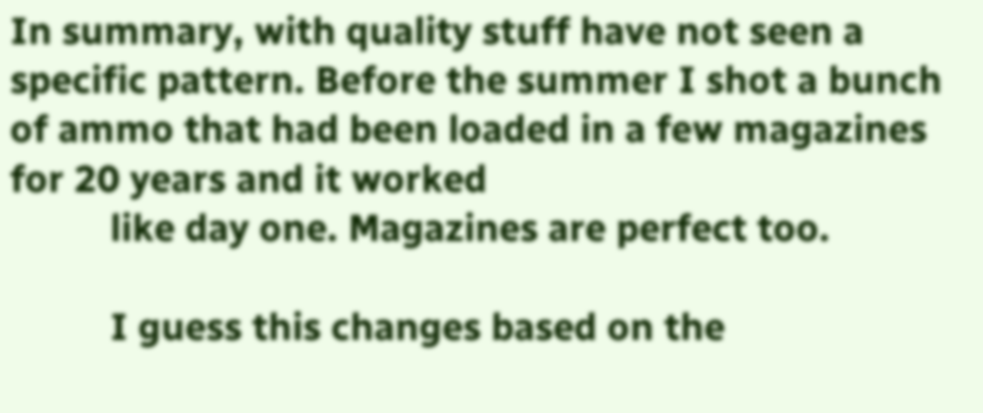In summary, with quality stuff have not seen a specific pattern. Before the summer I shot a bunch of ammo that had been loaded in a few magazines for 20 years and it worked
          like day one. Magazines are perfect too.

          I guess this changes based on the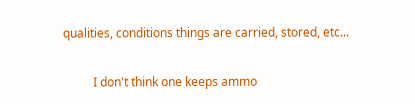qualities, conditions things are carried, stored, etc...

          I don't think one keeps ammo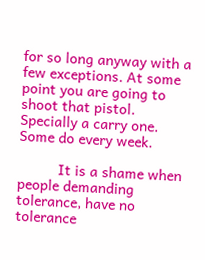for so long anyway with a few exceptions. At some point you are going to shoot that pistol. Specially a carry one. Some do every week.

          It is a shame when people demanding tolerance, have no tolerance